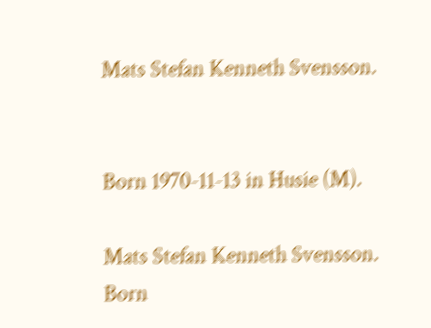Mats Stefan Kenneth Svensson.


Born 1970-11-13 in Husie (M).

Mats Stefan Kenneth Svensson. Born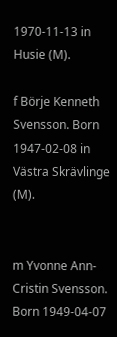1970-11-13 in Husie (M).

f Börje Kenneth Svensson. Born 1947-02-08 in Västra Skrävlinge (M).


m Yvonne Ann-Cristin Svensson. Born 1949-04-07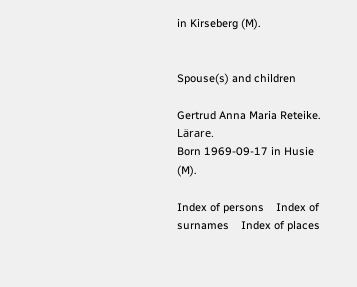in Kirseberg (M).


Spouse(s) and children

Gertrud Anna Maria Reteike. Lärare.
Born 1969-09-17 in Husie (M).

Index of persons    Index of surnames    Index of places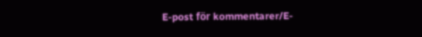E-post för kommentarer/E-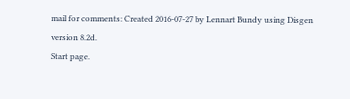mail for comments: Created 2016-07-27 by Lennart Bundy using Disgen version 8.2d.
Start page.